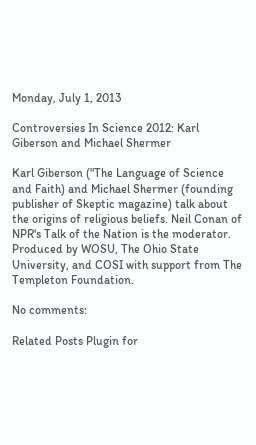Monday, July 1, 2013

Controversies In Science 2012: Karl Giberson and Michael Shermer

Karl Giberson ("The Language of Science and Faith) and Michael Shermer (founding publisher of Skeptic magazine) talk about the origins of religious beliefs. Neil Conan of NPR's Talk of the Nation is the moderator. Produced by WOSU, The Ohio State University, and COSI with support from The Templeton Foundation.

No comments:

Related Posts Plugin for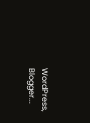WordPress, Blogger...